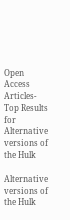Open Access Articles- Top Results for Alternative versions of the Hulk

Alternative versions of the Hulk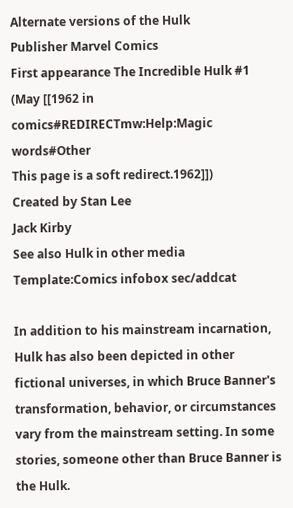Alternate versions of the Hulk
Publisher Marvel Comics
First appearance The Incredible Hulk #1 (May [[1962 in comics#REDIRECTmw:Help:Magic words#Other
This page is a soft redirect.1962]])
Created by Stan Lee
Jack Kirby
See also Hulk in other media
Template:Comics infobox sec/addcat

In addition to his mainstream incarnation, Hulk has also been depicted in other fictional universes, in which Bruce Banner's transformation, behavior, or circumstances vary from the mainstream setting. In some stories, someone other than Bruce Banner is the Hulk.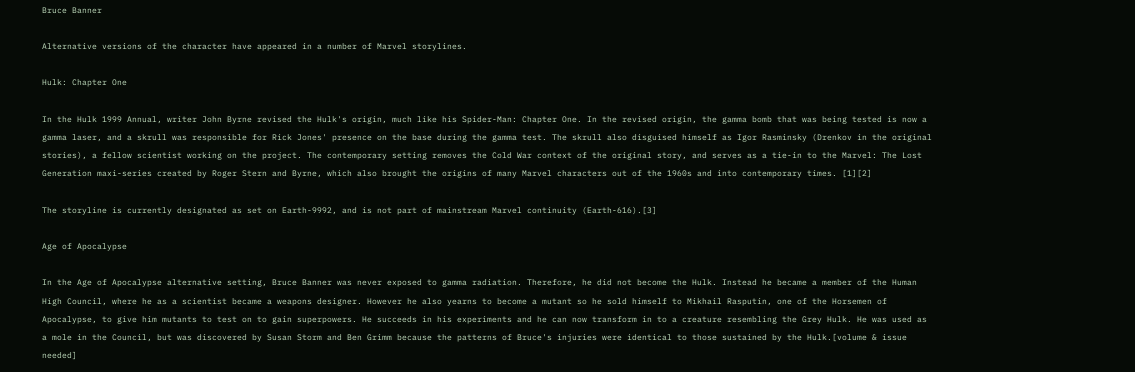Bruce Banner

Alternative versions of the character have appeared in a number of Marvel storylines.

Hulk: Chapter One

In the Hulk 1999 Annual, writer John Byrne revised the Hulk's origin, much like his Spider-Man: Chapter One. In the revised origin, the gamma bomb that was being tested is now a gamma laser, and a skrull was responsible for Rick Jones' presence on the base during the gamma test. The skrull also disguised himself as Igor Rasminsky (Drenkov in the original stories), a fellow scientist working on the project. The contemporary setting removes the Cold War context of the original story, and serves as a tie-in to the Marvel: The Lost Generation maxi-series created by Roger Stern and Byrne, which also brought the origins of many Marvel characters out of the 1960s and into contemporary times. [1][2]

The storyline is currently designated as set on Earth-9992, and is not part of mainstream Marvel continuity (Earth-616).[3]

Age of Apocalypse

In the Age of Apocalypse alternative setting, Bruce Banner was never exposed to gamma radiation. Therefore, he did not become the Hulk. Instead he became a member of the Human High Council, where he as a scientist became a weapons designer. However he also yearns to become a mutant so he sold himself to Mikhail Rasputin, one of the Horsemen of Apocalypse, to give him mutants to test on to gain superpowers. He succeeds in his experiments and he can now transform in to a creature resembling the Grey Hulk. He was used as a mole in the Council, but was discovered by Susan Storm and Ben Grimm because the patterns of Bruce's injuries were identical to those sustained by the Hulk.[volume & issue needed]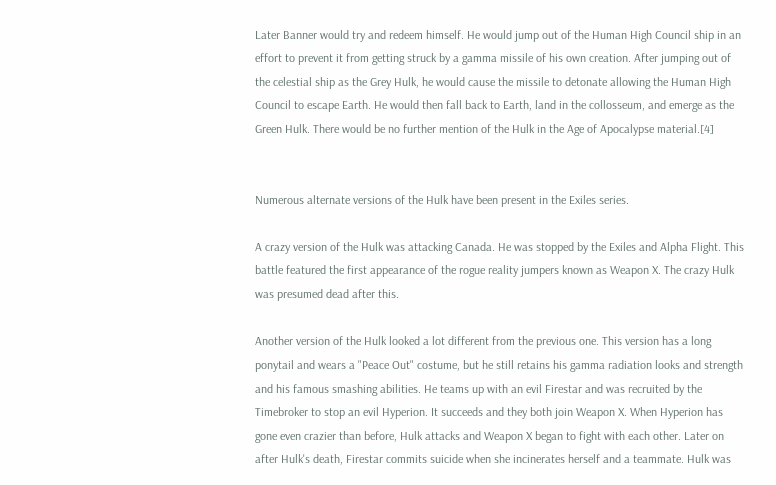Later Banner would try and redeem himself. He would jump out of the Human High Council ship in an effort to prevent it from getting struck by a gamma missile of his own creation. After jumping out of the celestial ship as the Grey Hulk, he would cause the missile to detonate allowing the Human High Council to escape Earth. He would then fall back to Earth, land in the collosseum, and emerge as the Green Hulk. There would be no further mention of the Hulk in the Age of Apocalypse material.[4]


Numerous alternate versions of the Hulk have been present in the Exiles series.

A crazy version of the Hulk was attacking Canada. He was stopped by the Exiles and Alpha Flight. This battle featured the first appearance of the rogue reality jumpers known as Weapon X. The crazy Hulk was presumed dead after this.

Another version of the Hulk looked a lot different from the previous one. This version has a long ponytail and wears a "Peace Out" costume, but he still retains his gamma radiation looks and strength and his famous smashing abilities. He teams up with an evil Firestar and was recruited by the Timebroker to stop an evil Hyperion. It succeeds and they both join Weapon X. When Hyperion has gone even crazier than before, Hulk attacks and Weapon X began to fight with each other. Later on after Hulk's death, Firestar commits suicide when she incinerates herself and a teammate. Hulk was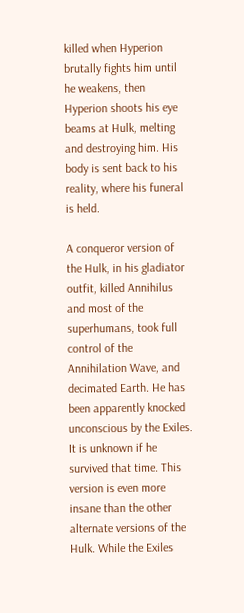killed when Hyperion brutally fights him until he weakens, then Hyperion shoots his eye beams at Hulk, melting and destroying him. His body is sent back to his reality, where his funeral is held.

A conqueror version of the Hulk, in his gladiator outfit, killed Annihilus and most of the superhumans, took full control of the Annihilation Wave, and decimated Earth. He has been apparently knocked unconscious by the Exiles. It is unknown if he survived that time. This version is even more insane than the other alternate versions of the Hulk. While the Exiles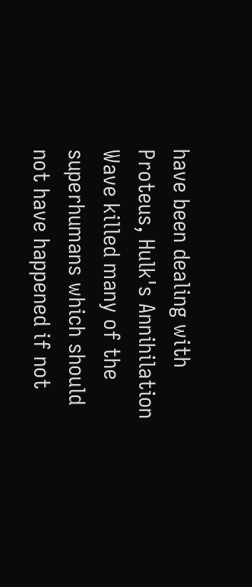have been dealing with Proteus, Hulk's Annihilation Wave killed many of the superhumans which should not have happened if not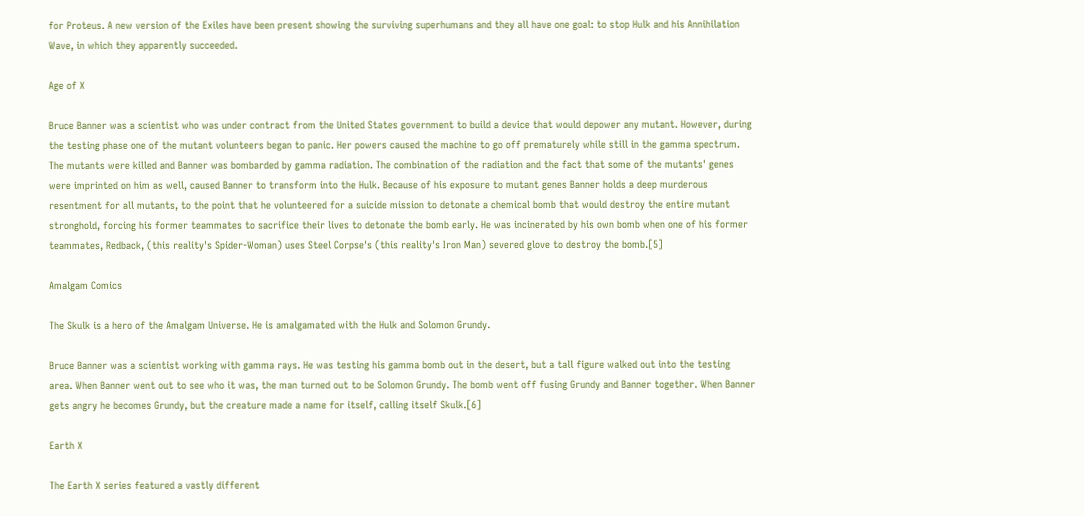for Proteus. A new version of the Exiles have been present showing the surviving superhumans and they all have one goal: to stop Hulk and his Annihilation Wave, in which they apparently succeeded.

Age of X

Bruce Banner was a scientist who was under contract from the United States government to build a device that would depower any mutant. However, during the testing phase one of the mutant volunteers began to panic. Her powers caused the machine to go off prematurely while still in the gamma spectrum. The mutants were killed and Banner was bombarded by gamma radiation. The combination of the radiation and the fact that some of the mutants' genes were imprinted on him as well, caused Banner to transform into the Hulk. Because of his exposure to mutant genes Banner holds a deep murderous resentment for all mutants, to the point that he volunteered for a suicide mission to detonate a chemical bomb that would destroy the entire mutant stronghold, forcing his former teammates to sacrifice their lives to detonate the bomb early. He was incinerated by his own bomb when one of his former teammates, Redback, (this reality's Spider-Woman) uses Steel Corpse's (this reality's Iron Man) severed glove to destroy the bomb.[5]

Amalgam Comics

The Skulk is a hero of the Amalgam Universe. He is amalgamated with the Hulk and Solomon Grundy.

Bruce Banner was a scientist working with gamma rays. He was testing his gamma bomb out in the desert, but a tall figure walked out into the testing area. When Banner went out to see who it was, the man turned out to be Solomon Grundy. The bomb went off fusing Grundy and Banner together. When Banner gets angry he becomes Grundy, but the creature made a name for itself, calling itself Skulk.[6]

Earth X

The Earth X series featured a vastly different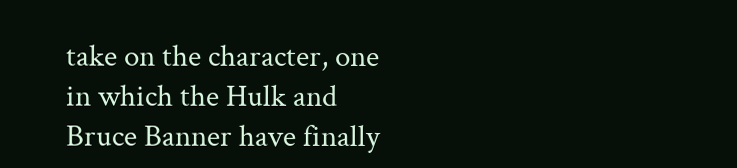take on the character, one in which the Hulk and Bruce Banner have finally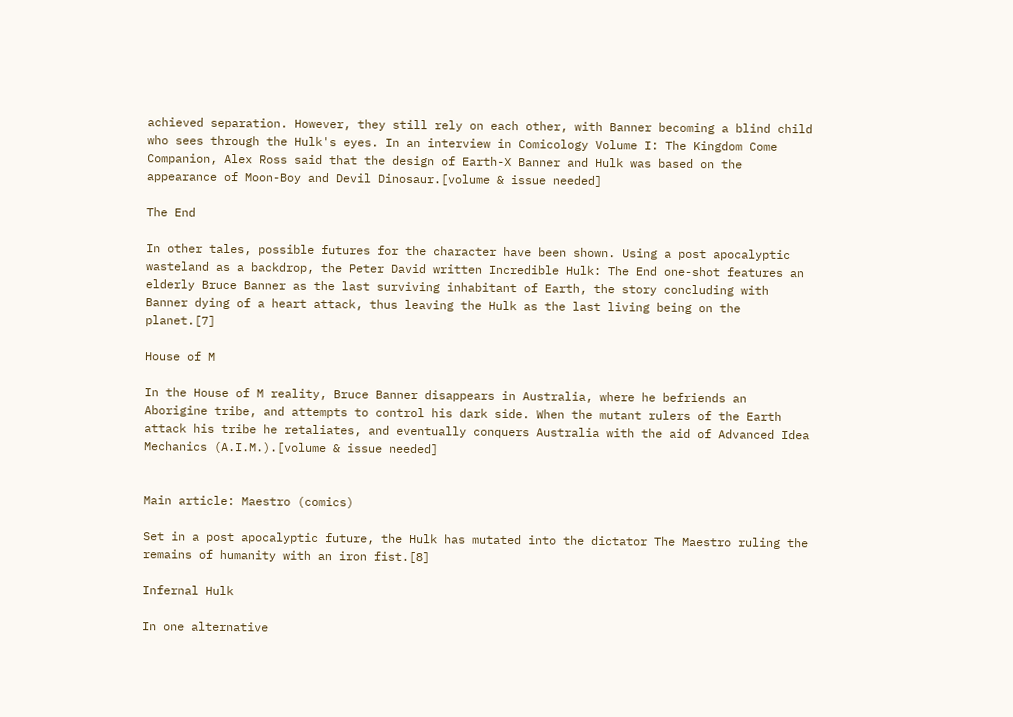achieved separation. However, they still rely on each other, with Banner becoming a blind child who sees through the Hulk's eyes. In an interview in Comicology Volume I: The Kingdom Come Companion, Alex Ross said that the design of Earth-X Banner and Hulk was based on the appearance of Moon-Boy and Devil Dinosaur.[volume & issue needed]

The End

In other tales, possible futures for the character have been shown. Using a post apocalyptic wasteland as a backdrop, the Peter David written Incredible Hulk: The End one-shot features an elderly Bruce Banner as the last surviving inhabitant of Earth, the story concluding with Banner dying of a heart attack, thus leaving the Hulk as the last living being on the planet.[7]

House of M

In the House of M reality, Bruce Banner disappears in Australia, where he befriends an Aborigine tribe, and attempts to control his dark side. When the mutant rulers of the Earth attack his tribe he retaliates, and eventually conquers Australia with the aid of Advanced Idea Mechanics (A.I.M.).[volume & issue needed]


Main article: Maestro (comics)

Set in a post apocalyptic future, the Hulk has mutated into the dictator The Maestro ruling the remains of humanity with an iron fist.[8]

Infernal Hulk

In one alternative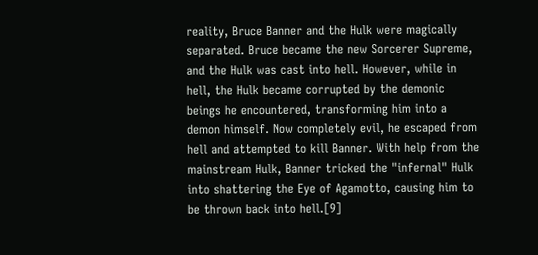reality, Bruce Banner and the Hulk were magically separated. Bruce became the new Sorcerer Supreme, and the Hulk was cast into hell. However, while in hell, the Hulk became corrupted by the demonic beings he encountered, transforming him into a demon himself. Now completely evil, he escaped from hell and attempted to kill Banner. With help from the mainstream Hulk, Banner tricked the "infernal" Hulk into shattering the Eye of Agamotto, causing him to be thrown back into hell.[9]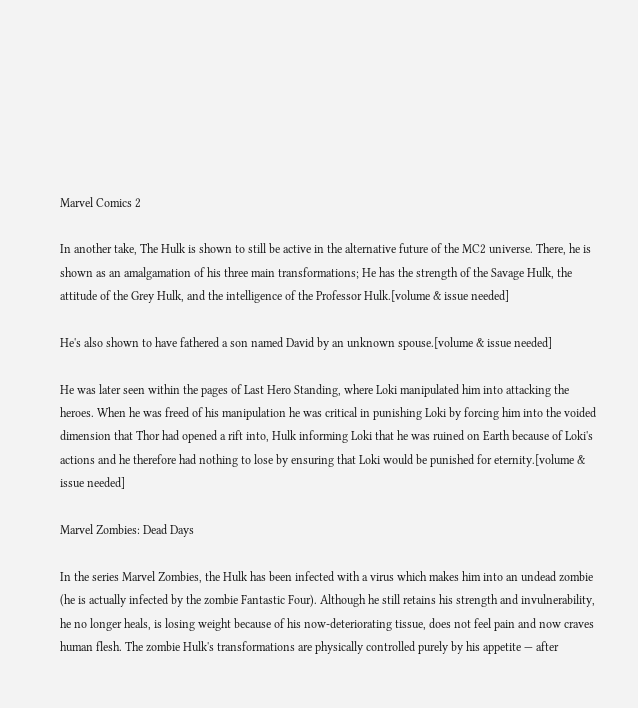Marvel Comics 2

In another take, The Hulk is shown to still be active in the alternative future of the MC2 universe. There, he is shown as an amalgamation of his three main transformations; He has the strength of the Savage Hulk, the attitude of the Grey Hulk, and the intelligence of the Professor Hulk.[volume & issue needed]

He's also shown to have fathered a son named David by an unknown spouse.[volume & issue needed]

He was later seen within the pages of Last Hero Standing, where Loki manipulated him into attacking the heroes. When he was freed of his manipulation he was critical in punishing Loki by forcing him into the voided dimension that Thor had opened a rift into, Hulk informing Loki that he was ruined on Earth because of Loki's actions and he therefore had nothing to lose by ensuring that Loki would be punished for eternity.[volume & issue needed]

Marvel Zombies: Dead Days

In the series Marvel Zombies, the Hulk has been infected with a virus which makes him into an undead zombie (he is actually infected by the zombie Fantastic Four). Although he still retains his strength and invulnerability, he no longer heals, is losing weight because of his now-deteriorating tissue, does not feel pain and now craves human flesh. The zombie Hulk's transformations are physically controlled purely by his appetite — after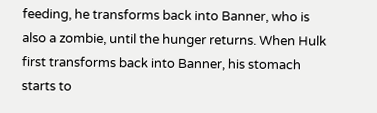feeding, he transforms back into Banner, who is also a zombie, until the hunger returns. When Hulk first transforms back into Banner, his stomach starts to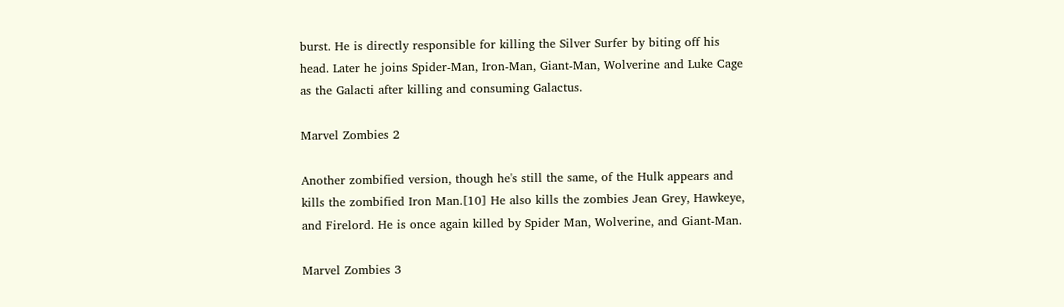burst. He is directly responsible for killing the Silver Surfer by biting off his head. Later he joins Spider-Man, Iron-Man, Giant-Man, Wolverine and Luke Cage as the Galacti after killing and consuming Galactus.

Marvel Zombies 2

Another zombified version, though he's still the same, of the Hulk appears and kills the zombified Iron Man.[10] He also kills the zombies Jean Grey, Hawkeye, and Firelord. He is once again killed by Spider Man, Wolverine, and Giant-Man.

Marvel Zombies 3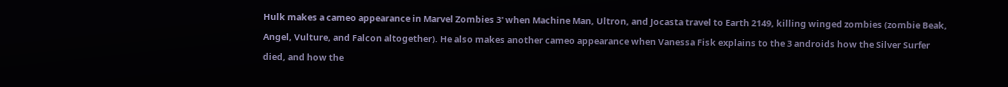Hulk makes a cameo appearance in Marvel Zombies 3' when Machine Man, Ultron, and Jocasta travel to Earth 2149, killing winged zombies (zombie Beak, Angel, Vulture, and Falcon altogether). He also makes another cameo appearance when Vanessa Fisk explains to the 3 androids how the Silver Surfer died, and how the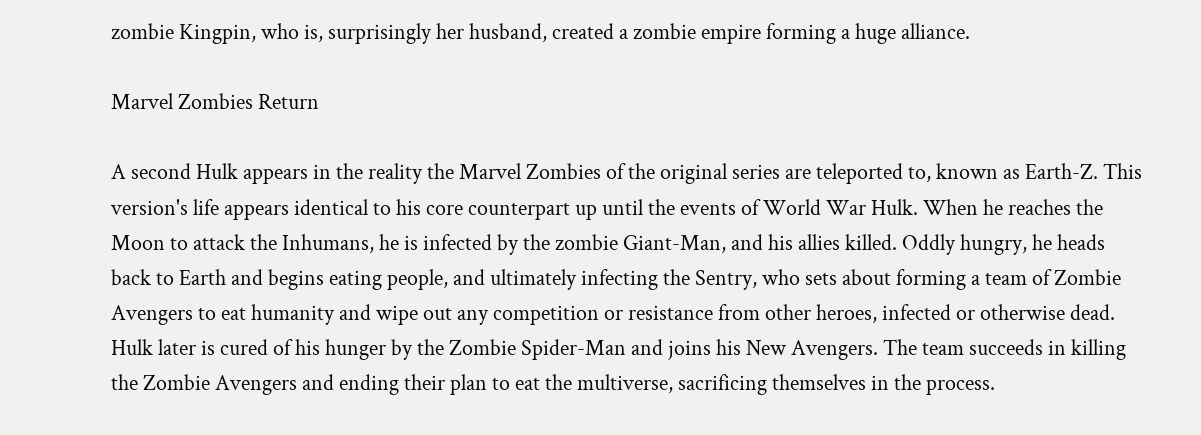zombie Kingpin, who is, surprisingly her husband, created a zombie empire forming a huge alliance.

Marvel Zombies Return

A second Hulk appears in the reality the Marvel Zombies of the original series are teleported to, known as Earth-Z. This version's life appears identical to his core counterpart up until the events of World War Hulk. When he reaches the Moon to attack the Inhumans, he is infected by the zombie Giant-Man, and his allies killed. Oddly hungry, he heads back to Earth and begins eating people, and ultimately infecting the Sentry, who sets about forming a team of Zombie Avengers to eat humanity and wipe out any competition or resistance from other heroes, infected or otherwise dead. Hulk later is cured of his hunger by the Zombie Spider-Man and joins his New Avengers. The team succeeds in killing the Zombie Avengers and ending their plan to eat the multiverse, sacrificing themselves in the process.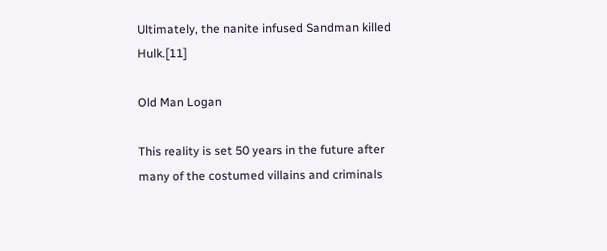Ultimately, the nanite infused Sandman killed Hulk.[11]

Old Man Logan

This reality is set 50 years in the future after many of the costumed villains and criminals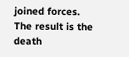joined forces. The result is the death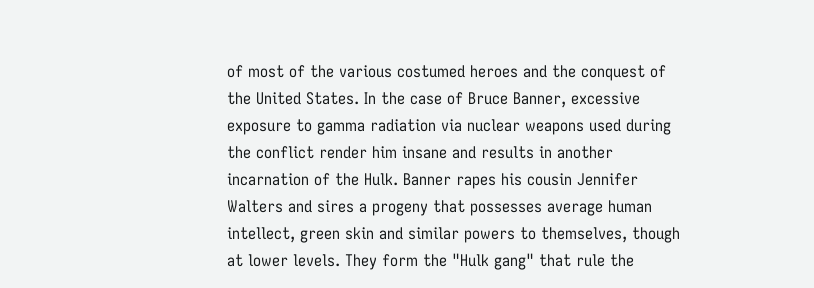of most of the various costumed heroes and the conquest of the United States. In the case of Bruce Banner, excessive exposure to gamma radiation via nuclear weapons used during the conflict render him insane and results in another incarnation of the Hulk. Banner rapes his cousin Jennifer Walters and sires a progeny that possesses average human intellect, green skin and similar powers to themselves, though at lower levels. They form the "Hulk gang" that rule the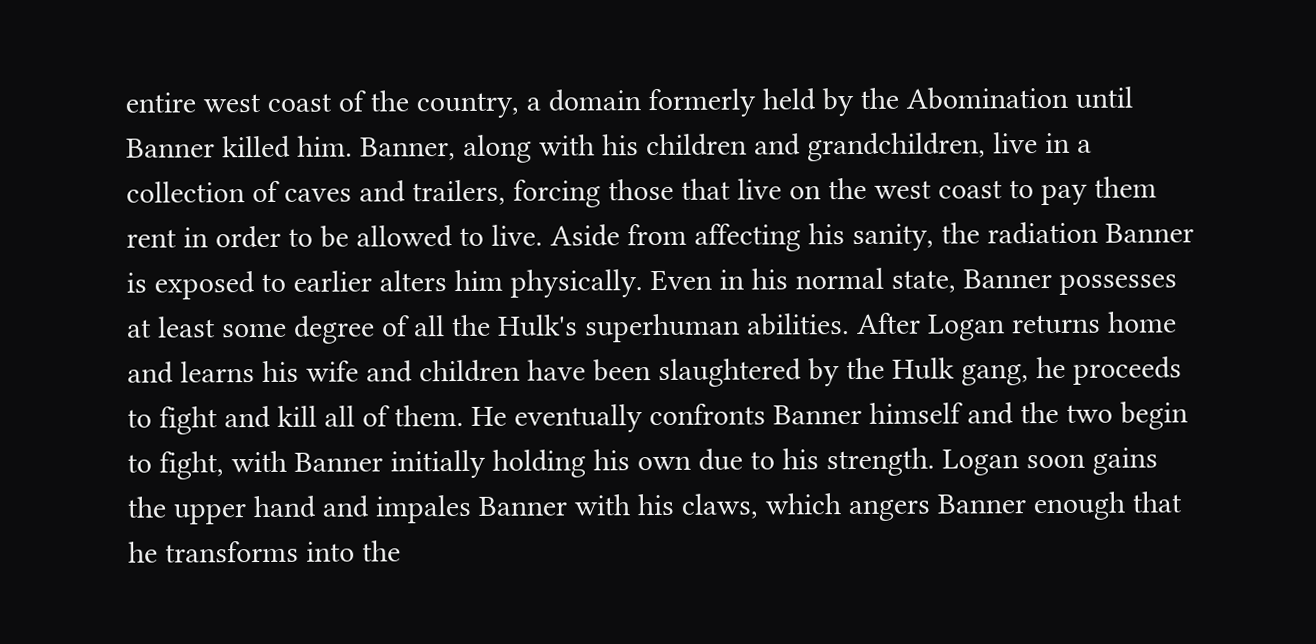entire west coast of the country, a domain formerly held by the Abomination until Banner killed him. Banner, along with his children and grandchildren, live in a collection of caves and trailers, forcing those that live on the west coast to pay them rent in order to be allowed to live. Aside from affecting his sanity, the radiation Banner is exposed to earlier alters him physically. Even in his normal state, Banner possesses at least some degree of all the Hulk's superhuman abilities. After Logan returns home and learns his wife and children have been slaughtered by the Hulk gang, he proceeds to fight and kill all of them. He eventually confronts Banner himself and the two begin to fight, with Banner initially holding his own due to his strength. Logan soon gains the upper hand and impales Banner with his claws, which angers Banner enough that he transforms into the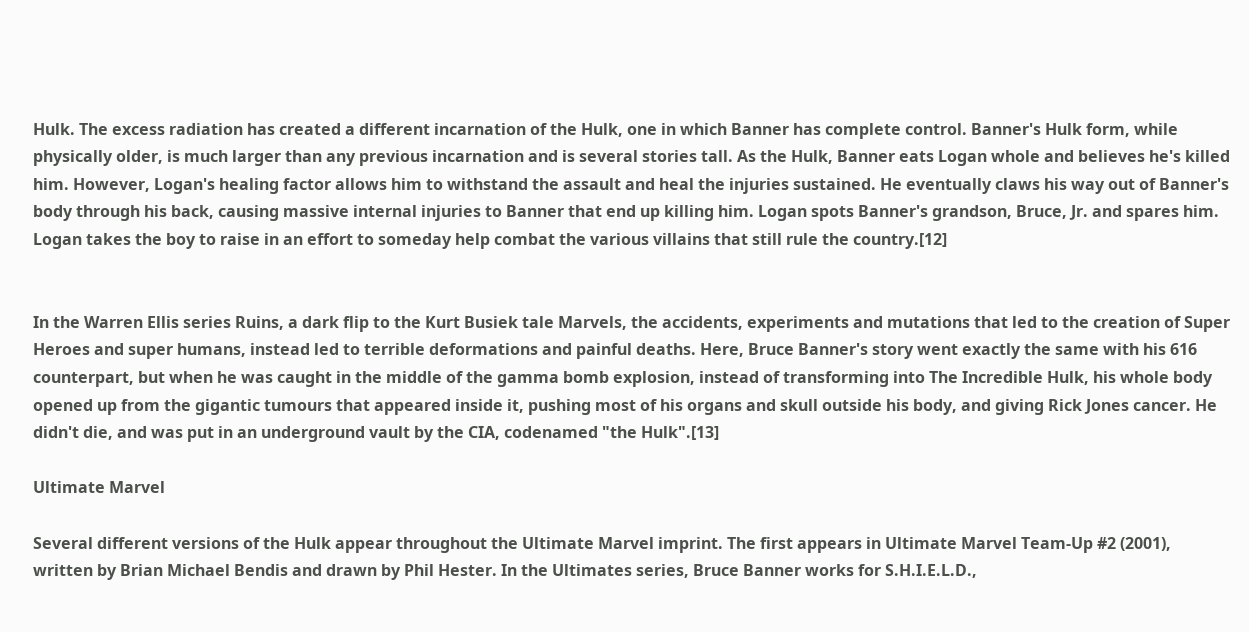Hulk. The excess radiation has created a different incarnation of the Hulk, one in which Banner has complete control. Banner's Hulk form, while physically older, is much larger than any previous incarnation and is several stories tall. As the Hulk, Banner eats Logan whole and believes he's killed him. However, Logan's healing factor allows him to withstand the assault and heal the injuries sustained. He eventually claws his way out of Banner's body through his back, causing massive internal injuries to Banner that end up killing him. Logan spots Banner's grandson, Bruce, Jr. and spares him. Logan takes the boy to raise in an effort to someday help combat the various villains that still rule the country.[12]


In the Warren Ellis series Ruins, a dark flip to the Kurt Busiek tale Marvels, the accidents, experiments and mutations that led to the creation of Super Heroes and super humans, instead led to terrible deformations and painful deaths. Here, Bruce Banner's story went exactly the same with his 616 counterpart, but when he was caught in the middle of the gamma bomb explosion, instead of transforming into The Incredible Hulk, his whole body opened up from the gigantic tumours that appeared inside it, pushing most of his organs and skull outside his body, and giving Rick Jones cancer. He didn't die, and was put in an underground vault by the CIA, codenamed "the Hulk".[13]

Ultimate Marvel

Several different versions of the Hulk appear throughout the Ultimate Marvel imprint. The first appears in Ultimate Marvel Team-Up #2 (2001), written by Brian Michael Bendis and drawn by Phil Hester. In the Ultimates series, Bruce Banner works for S.H.I.E.L.D.,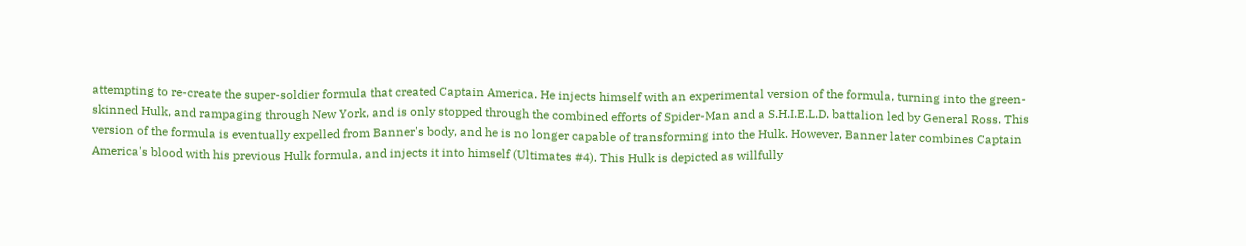attempting to re-create the super-soldier formula that created Captain America. He injects himself with an experimental version of the formula, turning into the green-skinned Hulk, and rampaging through New York, and is only stopped through the combined efforts of Spider-Man and a S.H.I.E.L.D. battalion led by General Ross. This version of the formula is eventually expelled from Banner's body, and he is no longer capable of transforming into the Hulk. However, Banner later combines Captain America's blood with his previous Hulk formula, and injects it into himself (Ultimates #4). This Hulk is depicted as willfully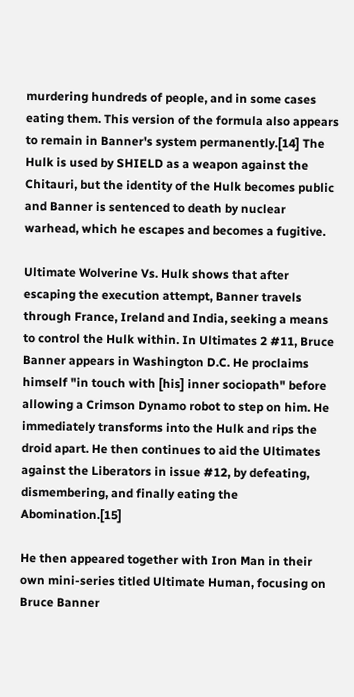murdering hundreds of people, and in some cases eating them. This version of the formula also appears to remain in Banner's system permanently.[14] The Hulk is used by SHIELD as a weapon against the Chitauri, but the identity of the Hulk becomes public and Banner is sentenced to death by nuclear warhead, which he escapes and becomes a fugitive.

Ultimate Wolverine Vs. Hulk shows that after escaping the execution attempt, Banner travels through France, Ireland and India, seeking a means to control the Hulk within. In Ultimates 2 #11, Bruce Banner appears in Washington D.C. He proclaims himself "in touch with [his] inner sociopath" before allowing a Crimson Dynamo robot to step on him. He immediately transforms into the Hulk and rips the droid apart. He then continues to aid the Ultimates against the Liberators in issue #12, by defeating, dismembering, and finally eating the Abomination.[15]

He then appeared together with Iron Man in their own mini-series titled Ultimate Human, focusing on Bruce Banner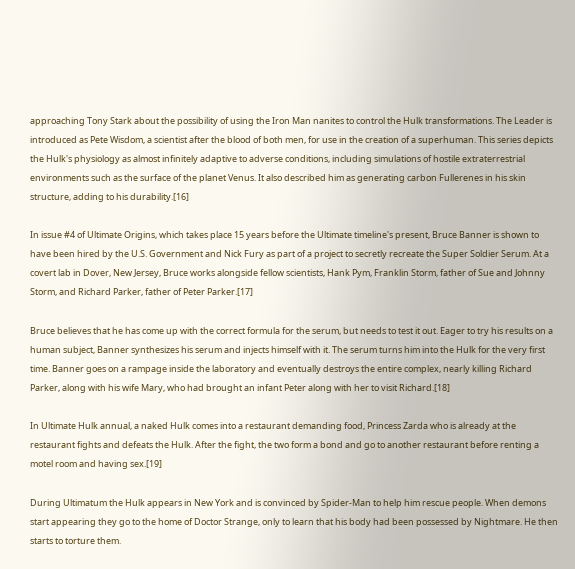approaching Tony Stark about the possibility of using the Iron Man nanites to control the Hulk transformations. The Leader is introduced as Pete Wisdom, a scientist after the blood of both men, for use in the creation of a superhuman. This series depicts the Hulk's physiology as almost infinitely adaptive to adverse conditions, including simulations of hostile extraterrestrial environments such as the surface of the planet Venus. It also described him as generating carbon Fullerenes in his skin structure, adding to his durability.[16]

In issue #4 of Ultimate Origins, which takes place 15 years before the Ultimate timeline's present, Bruce Banner is shown to have been hired by the U.S. Government and Nick Fury as part of a project to secretly recreate the Super Soldier Serum. At a covert lab in Dover, New Jersey, Bruce works alongside fellow scientists, Hank Pym, Franklin Storm, father of Sue and Johnny Storm, and Richard Parker, father of Peter Parker.[17]

Bruce believes that he has come up with the correct formula for the serum, but needs to test it out. Eager to try his results on a human subject, Banner synthesizes his serum and injects himself with it. The serum turns him into the Hulk for the very first time. Banner goes on a rampage inside the laboratory and eventually destroys the entire complex, nearly killing Richard Parker, along with his wife Mary, who had brought an infant Peter along with her to visit Richard.[18]

In Ultimate Hulk annual, a naked Hulk comes into a restaurant demanding food, Princess Zarda who is already at the restaurant fights and defeats the Hulk. After the fight, the two form a bond and go to another restaurant before renting a motel room and having sex.[19]

During Ultimatum the Hulk appears in New York and is convinced by Spider-Man to help him rescue people. When demons start appearing they go to the home of Doctor Strange, only to learn that his body had been possessed by Nightmare. He then starts to torture them.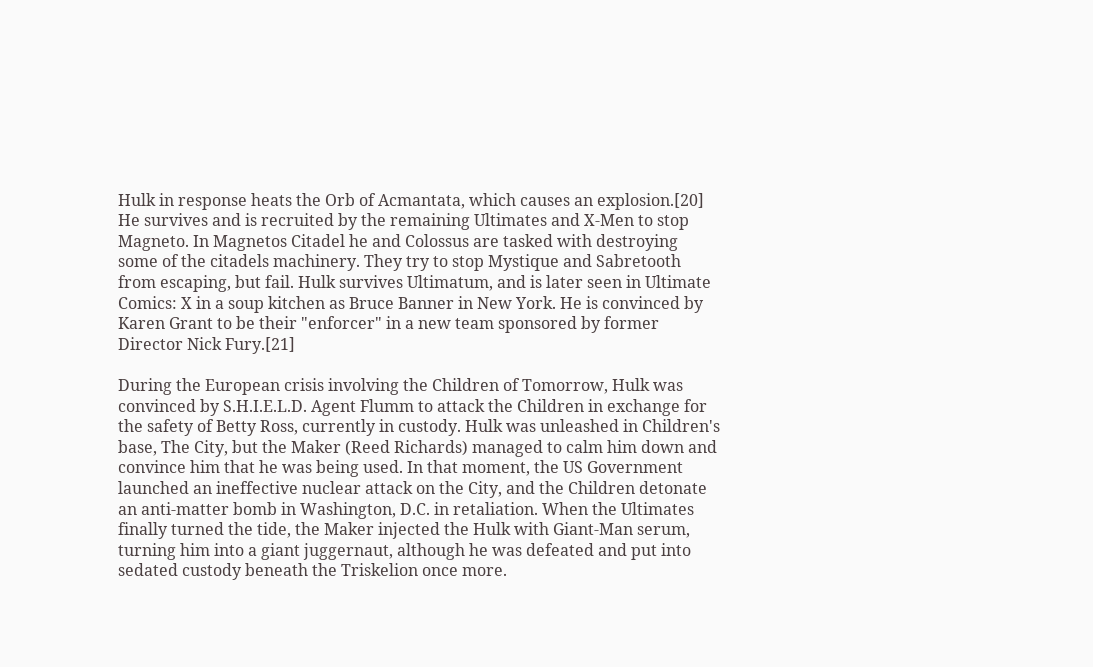Hulk in response heats the Orb of Acmantata, which causes an explosion.[20] He survives and is recruited by the remaining Ultimates and X-Men to stop Magneto. In Magnetos Citadel he and Colossus are tasked with destroying some of the citadels machinery. They try to stop Mystique and Sabretooth from escaping, but fail. Hulk survives Ultimatum, and is later seen in Ultimate Comics: X in a soup kitchen as Bruce Banner in New York. He is convinced by Karen Grant to be their "enforcer" in a new team sponsored by former Director Nick Fury.[21]

During the European crisis involving the Children of Tomorrow, Hulk was convinced by S.H.I.E.L.D. Agent Flumm to attack the Children in exchange for the safety of Betty Ross, currently in custody. Hulk was unleashed in Children's base, The City, but the Maker (Reed Richards) managed to calm him down and convince him that he was being used. In that moment, the US Government launched an ineffective nuclear attack on the City, and the Children detonate an anti-matter bomb in Washington, D.C. in retaliation. When the Ultimates finally turned the tide, the Maker injected the Hulk with Giant-Man serum, turning him into a giant juggernaut, although he was defeated and put into sedated custody beneath the Triskelion once more.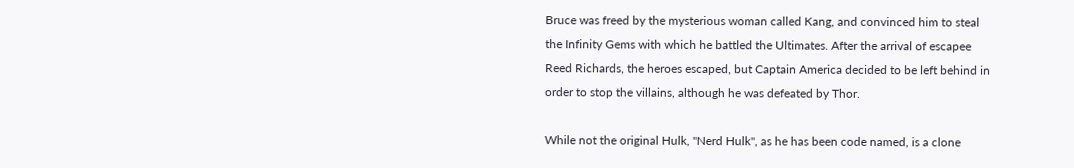Bruce was freed by the mysterious woman called Kang, and convinced him to steal the Infinity Gems with which he battled the Ultimates. After the arrival of escapee Reed Richards, the heroes escaped, but Captain America decided to be left behind in order to stop the villains, although he was defeated by Thor.

While not the original Hulk, "Nerd Hulk", as he has been code named, is a clone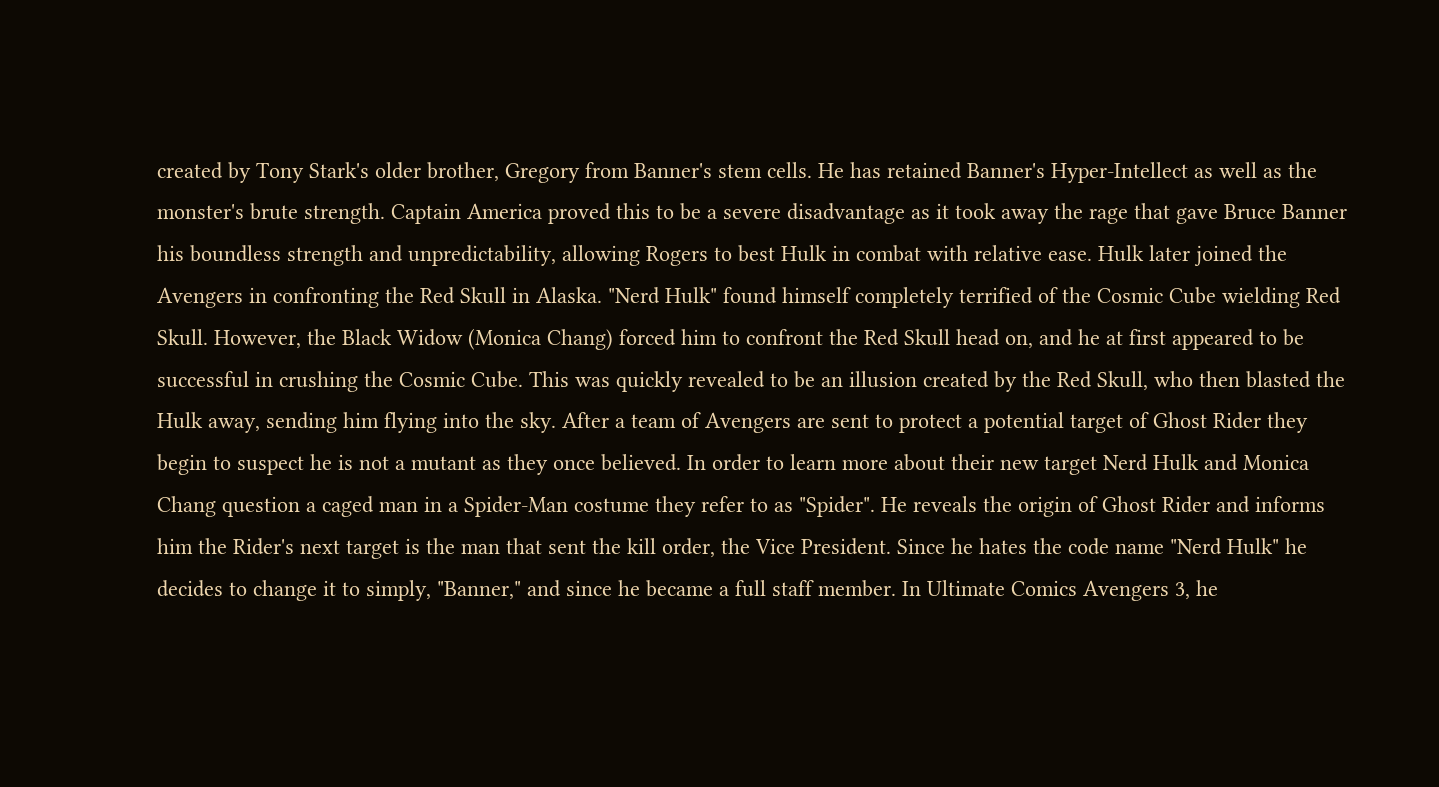created by Tony Stark's older brother, Gregory from Banner's stem cells. He has retained Banner's Hyper-Intellect as well as the monster's brute strength. Captain America proved this to be a severe disadvantage as it took away the rage that gave Bruce Banner his boundless strength and unpredictability, allowing Rogers to best Hulk in combat with relative ease. Hulk later joined the Avengers in confronting the Red Skull in Alaska. "Nerd Hulk" found himself completely terrified of the Cosmic Cube wielding Red Skull. However, the Black Widow (Monica Chang) forced him to confront the Red Skull head on, and he at first appeared to be successful in crushing the Cosmic Cube. This was quickly revealed to be an illusion created by the Red Skull, who then blasted the Hulk away, sending him flying into the sky. After a team of Avengers are sent to protect a potential target of Ghost Rider they begin to suspect he is not a mutant as they once believed. In order to learn more about their new target Nerd Hulk and Monica Chang question a caged man in a Spider-Man costume they refer to as "Spider". He reveals the origin of Ghost Rider and informs him the Rider's next target is the man that sent the kill order, the Vice President. Since he hates the code name "Nerd Hulk" he decides to change it to simply, "Banner," and since he became a full staff member. In Ultimate Comics Avengers 3, he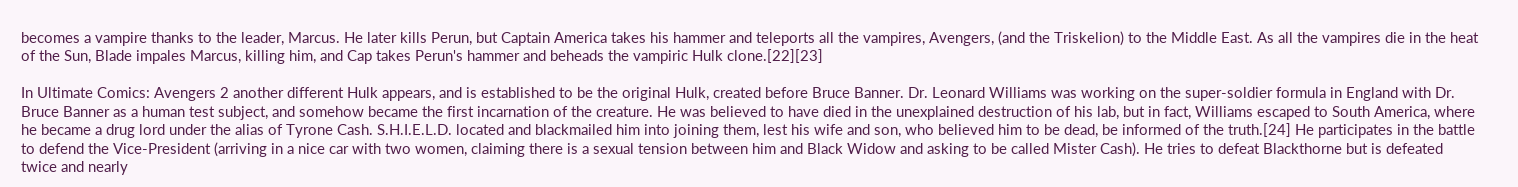becomes a vampire thanks to the leader, Marcus. He later kills Perun, but Captain America takes his hammer and teleports all the vampires, Avengers, (and the Triskelion) to the Middle East. As all the vampires die in the heat of the Sun, Blade impales Marcus, killing him, and Cap takes Perun's hammer and beheads the vampiric Hulk clone.[22][23]

In Ultimate Comics: Avengers 2 another different Hulk appears, and is established to be the original Hulk, created before Bruce Banner. Dr. Leonard Williams was working on the super-soldier formula in England with Dr. Bruce Banner as a human test subject, and somehow became the first incarnation of the creature. He was believed to have died in the unexplained destruction of his lab, but in fact, Williams escaped to South America, where he became a drug lord under the alias of Tyrone Cash. S.H.I.E.L.D. located and blackmailed him into joining them, lest his wife and son, who believed him to be dead, be informed of the truth.[24] He participates in the battle to defend the Vice-President (arriving in a nice car with two women, claiming there is a sexual tension between him and Black Widow and asking to be called Mister Cash). He tries to defeat Blackthorne but is defeated twice and nearly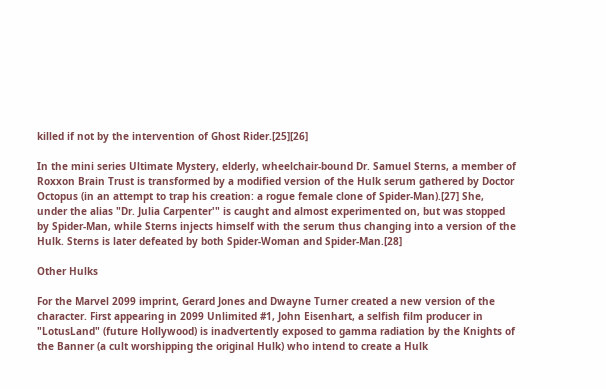killed if not by the intervention of Ghost Rider.[25][26]

In the mini series Ultimate Mystery, elderly, wheelchair-bound Dr. Samuel Sterns, a member of Roxxon Brain Trust is transformed by a modified version of the Hulk serum gathered by Doctor Octopus (in an attempt to trap his creation: a rogue female clone of Spider-Man).[27] She, under the alias "Dr. Julia Carpenter'" is caught and almost experimented on, but was stopped by Spider-Man, while Sterns injects himself with the serum thus changing into a version of the Hulk. Sterns is later defeated by both Spider-Woman and Spider-Man.[28]

Other Hulks

For the Marvel 2099 imprint, Gerard Jones and Dwayne Turner created a new version of the character. First appearing in 2099 Unlimited #1, John Eisenhart, a selfish film producer in "LotusLand" (future Hollywood) is inadvertently exposed to gamma radiation by the Knights of the Banner (a cult worshipping the original Hulk) who intend to create a Hulk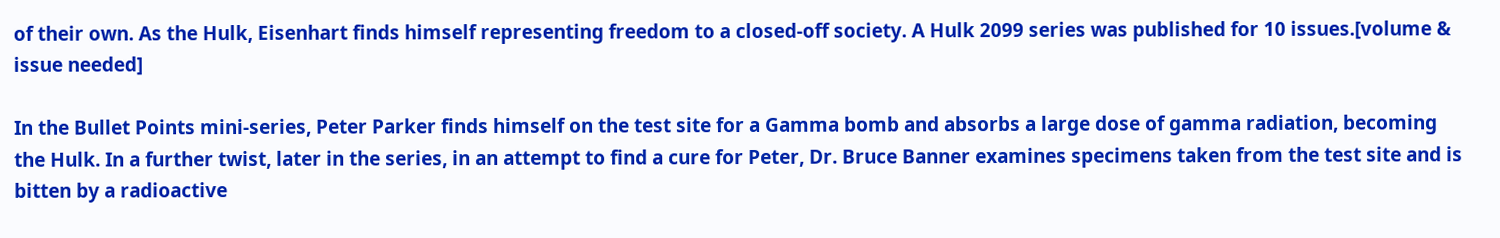of their own. As the Hulk, Eisenhart finds himself representing freedom to a closed-off society. A Hulk 2099 series was published for 10 issues.[volume & issue needed]

In the Bullet Points mini-series, Peter Parker finds himself on the test site for a Gamma bomb and absorbs a large dose of gamma radiation, becoming the Hulk. In a further twist, later in the series, in an attempt to find a cure for Peter, Dr. Bruce Banner examines specimens taken from the test site and is bitten by a radioactive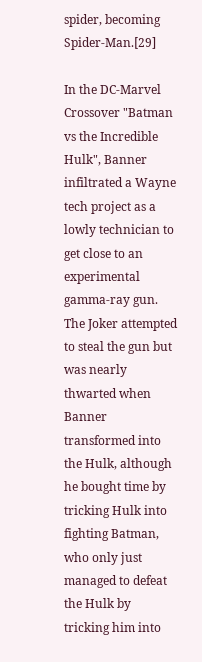spider, becoming Spider-Man.[29]

In the DC-Marvel Crossover "Batman vs the Incredible Hulk", Banner infiltrated a Wayne tech project as a lowly technician to get close to an experimental gamma-ray gun. The Joker attempted to steal the gun but was nearly thwarted when Banner transformed into the Hulk, although he bought time by tricking Hulk into fighting Batman, who only just managed to defeat the Hulk by tricking him into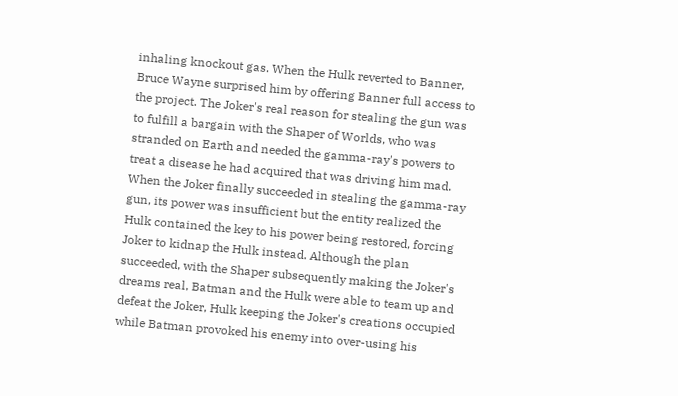inhaling knockout gas. When the Hulk reverted to Banner, Bruce Wayne surprised him by offering Banner full access to the project. The Joker's real reason for stealing the gun was to fulfill a bargain with the Shaper of Worlds, who was stranded on Earth and needed the gamma-ray's powers to treat a disease he had acquired that was driving him mad. When the Joker finally succeeded in stealing the gamma-ray gun, its power was insufficient but the entity realized the Hulk contained the key to his power being restored, forcing Joker to kidnap the Hulk instead. Although the plan succeeded, with the Shaper subsequently making the Joker's dreams real, Batman and the Hulk were able to team up and defeat the Joker, Hulk keeping the Joker's creations occupied while Batman provoked his enemy into over-using his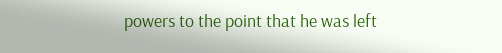powers to the point that he was left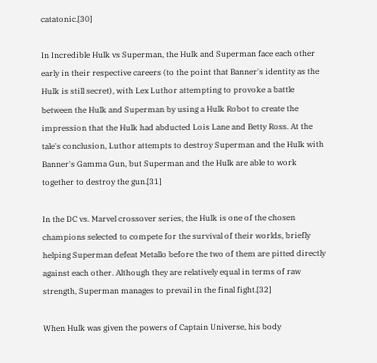catatonic.[30]

In Incredible Hulk vs Superman, the Hulk and Superman face each other early in their respective careers (to the point that Banner's identity as the Hulk is still secret), with Lex Luthor attempting to provoke a battle between the Hulk and Superman by using a Hulk Robot to create the impression that the Hulk had abducted Lois Lane and Betty Ross. At the tale's conclusion, Luthor attempts to destroy Superman and the Hulk with Banner's Gamma Gun, but Superman and the Hulk are able to work together to destroy the gun.[31]

In the DC vs. Marvel crossover series, the Hulk is one of the chosen champions selected to compete for the survival of their worlds, briefly helping Superman defeat Metallo before the two of them are pitted directly against each other. Although they are relatively equal in terms of raw strength, Superman manages to prevail in the final fight.[32]

When Hulk was given the powers of Captain Universe, his body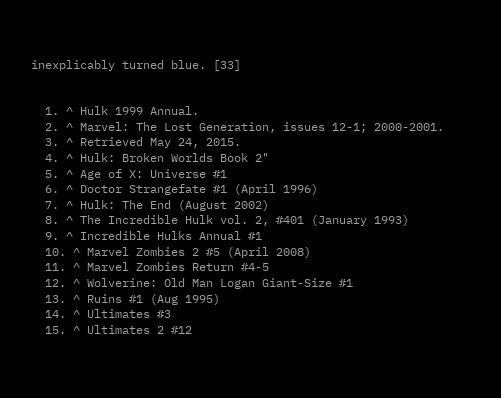inexplicably turned blue. [33]


  1. ^ Hulk 1999 Annual.
  2. ^ Marvel: The Lost Generation, issues 12-1; 2000-2001.
  3. ^ Retrieved May 24, 2015.
  4. ^ Hulk: Broken Worlds Book 2"
  5. ^ Age of X: Universe #1
  6. ^ Doctor Strangefate #1 (April 1996)
  7. ^ Hulk: The End (August 2002)
  8. ^ The Incredible Hulk vol. 2, #401 (January 1993)
  9. ^ Incredible Hulks Annual #1
  10. ^ Marvel Zombies 2 #5 (April 2008)
  11. ^ Marvel Zombies Return #4-5
  12. ^ Wolverine: Old Man Logan Giant-Size #1
  13. ^ Ruins #1 (Aug 1995)
  14. ^ Ultimates #3
  15. ^ Ultimates 2 #12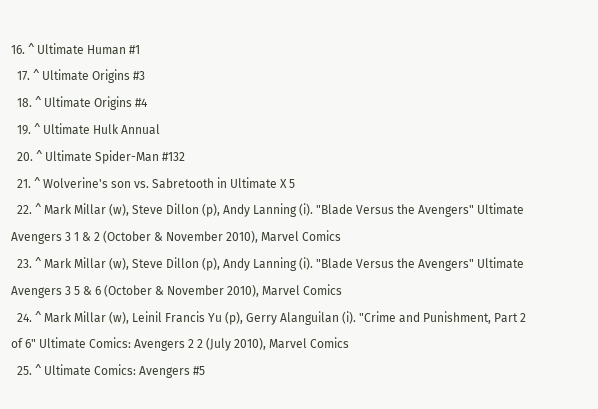16. ^ Ultimate Human #1
  17. ^ Ultimate Origins #3
  18. ^ Ultimate Origins #4
  19. ^ Ultimate Hulk Annual
  20. ^ Ultimate Spider-Man #132
  21. ^ Wolverine's son vs. Sabretooth in Ultimate X 5
  22. ^ Mark Millar (w), Steve Dillon (p), Andy Lanning (i). "Blade Versus the Avengers" Ultimate Avengers 3 1 & 2 (October & November 2010), Marvel Comics
  23. ^ Mark Millar (w), Steve Dillon (p), Andy Lanning (i). "Blade Versus the Avengers" Ultimate Avengers 3 5 & 6 (October & November 2010), Marvel Comics
  24. ^ Mark Millar (w), Leinil Francis Yu (p), Gerry Alanguilan (i). "Crime and Punishment, Part 2 of 6" Ultimate Comics: Avengers 2 2 (July 2010), Marvel Comics
  25. ^ Ultimate Comics: Avengers #5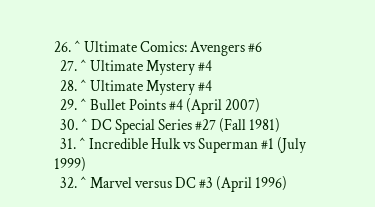26. ^ Ultimate Comics: Avengers #6
  27. ^ Ultimate Mystery #4
  28. ^ Ultimate Mystery #4
  29. ^ Bullet Points #4 (April 2007)
  30. ^ DC Special Series #27 (Fall 1981)
  31. ^ Incredible Hulk vs Superman #1 (July 1999)
  32. ^ Marvel versus DC #3 (April 1996)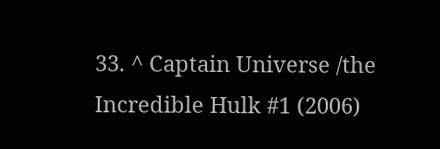33. ^ Captain Universe /the Incredible Hulk #1 (2006)